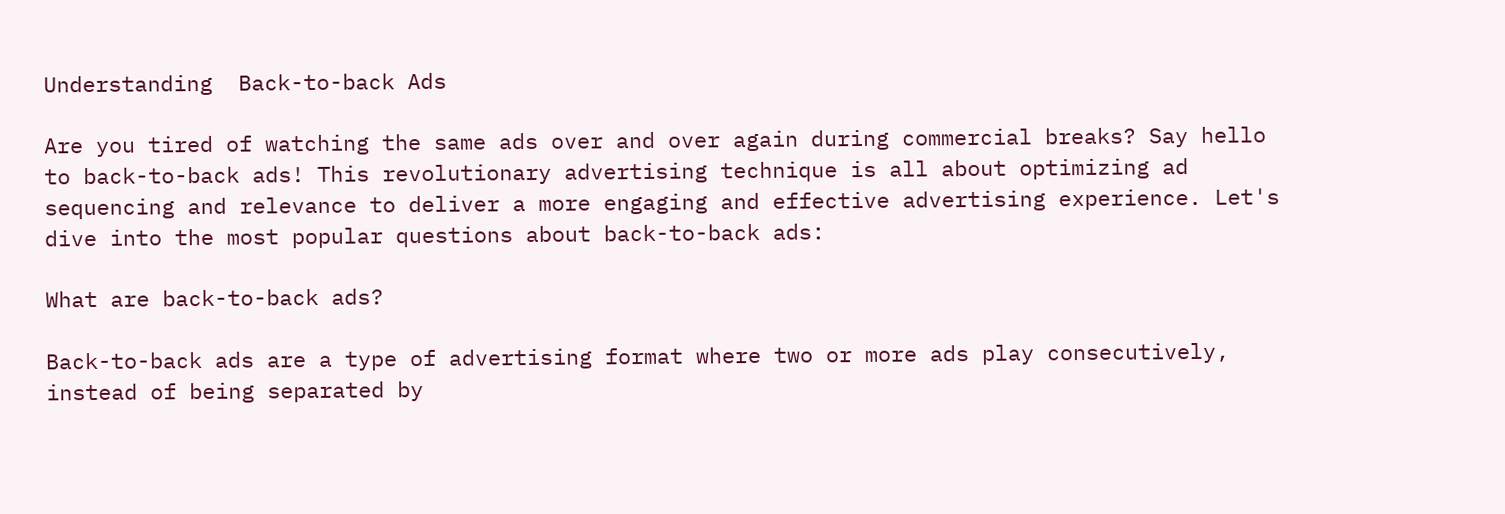Understanding  Back-to-back Ads

Are you tired of watching the same ads over and over again during commercial breaks? Say hello to back-to-back ads! This revolutionary advertising technique is all about optimizing ad sequencing and relevance to deliver a more engaging and effective advertising experience. Let's dive into the most popular questions about back-to-back ads:

What are back-to-back ads?

Back-to-back ads are a type of advertising format where two or more ads play consecutively, instead of being separated by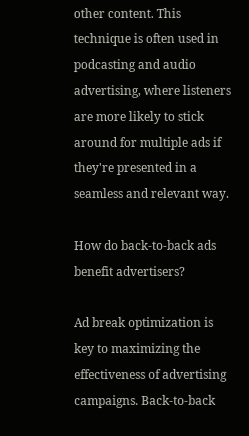other content. This technique is often used in podcasting and audio advertising, where listeners are more likely to stick around for multiple ads if they're presented in a seamless and relevant way.

How do back-to-back ads benefit advertisers?

Ad break optimization is key to maximizing the effectiveness of advertising campaigns. Back-to-back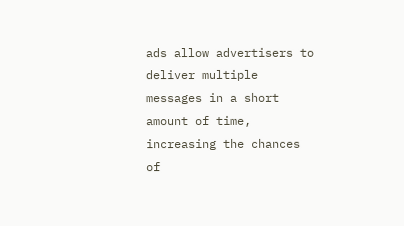ads allow advertisers to deliver multiple messages in a short amount of time, increasing the chances of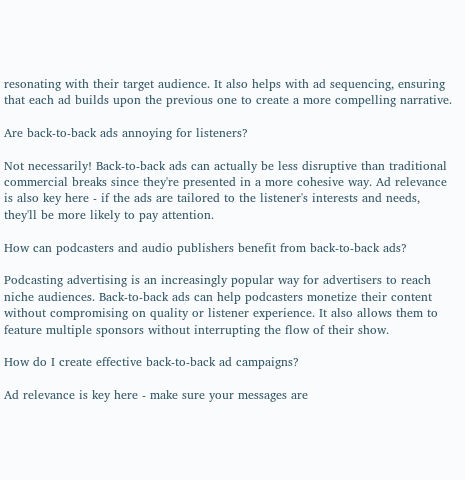resonating with their target audience. It also helps with ad sequencing, ensuring that each ad builds upon the previous one to create a more compelling narrative.

Are back-to-back ads annoying for listeners?

Not necessarily! Back-to-back ads can actually be less disruptive than traditional commercial breaks since they're presented in a more cohesive way. Ad relevance is also key here - if the ads are tailored to the listener's interests and needs, they'll be more likely to pay attention.

How can podcasters and audio publishers benefit from back-to-back ads?

Podcasting advertising is an increasingly popular way for advertisers to reach niche audiences. Back-to-back ads can help podcasters monetize their content without compromising on quality or listener experience. It also allows them to feature multiple sponsors without interrupting the flow of their show.

How do I create effective back-to-back ad campaigns?

Ad relevance is key here - make sure your messages are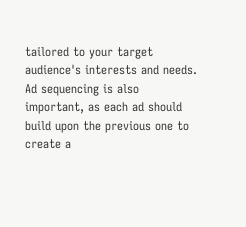tailored to your target audience's interests and needs. Ad sequencing is also important, as each ad should build upon the previous one to create a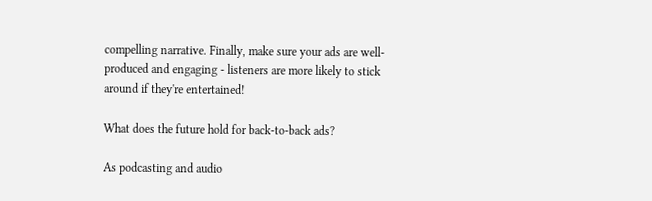compelling narrative. Finally, make sure your ads are well-produced and engaging - listeners are more likely to stick around if they're entertained!

What does the future hold for back-to-back ads?

As podcasting and audio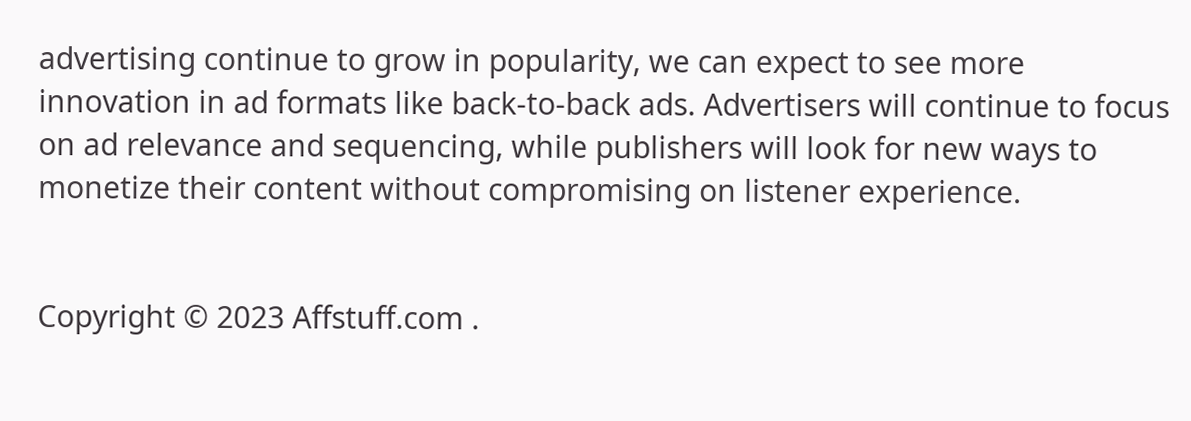advertising continue to grow in popularity, we can expect to see more innovation in ad formats like back-to-back ads. Advertisers will continue to focus on ad relevance and sequencing, while publishers will look for new ways to monetize their content without compromising on listener experience.


Copyright © 2023 Affstuff.com .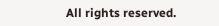All rights reserved.